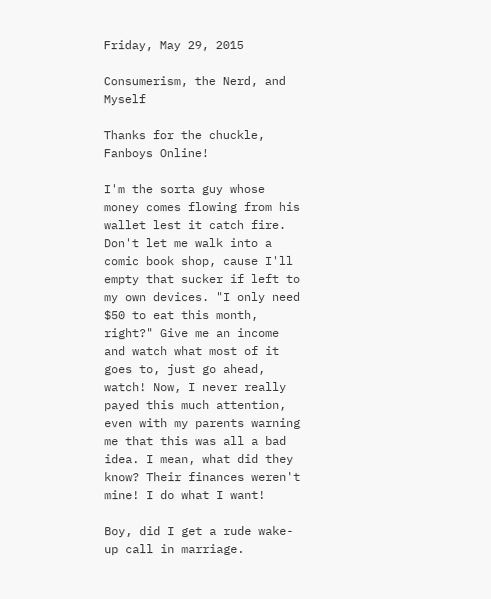Friday, May 29, 2015

Consumerism, the Nerd, and Myself

Thanks for the chuckle, Fanboys Online!

I'm the sorta guy whose money comes flowing from his wallet lest it catch fire. Don't let me walk into a comic book shop, cause I'll empty that sucker if left to my own devices. "I only need $50 to eat this month, right?" Give me an income and watch what most of it goes to, just go ahead, watch! Now, I never really payed this much attention, even with my parents warning me that this was all a bad idea. I mean, what did they know? Their finances weren't mine! I do what I want!

Boy, did I get a rude wake-up call in marriage.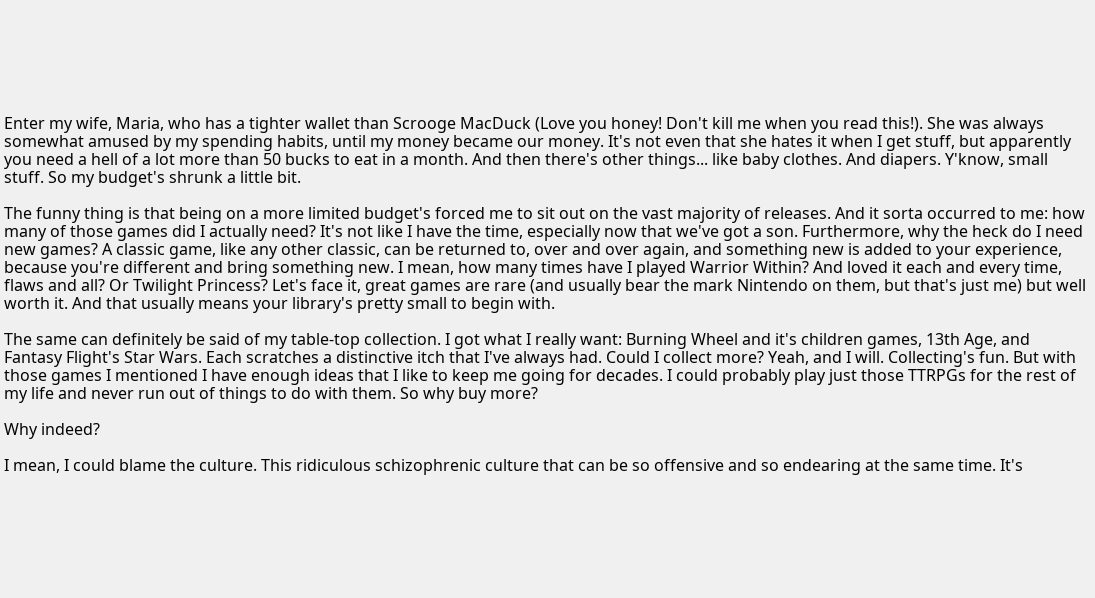Enter my wife, Maria, who has a tighter wallet than Scrooge MacDuck (Love you honey! Don't kill me when you read this!). She was always somewhat amused by my spending habits, until my money became our money. It's not even that she hates it when I get stuff, but apparently you need a hell of a lot more than 50 bucks to eat in a month. And then there's other things... like baby clothes. And diapers. Y'know, small stuff. So my budget's shrunk a little bit.

The funny thing is that being on a more limited budget's forced me to sit out on the vast majority of releases. And it sorta occurred to me: how many of those games did I actually need? It's not like I have the time, especially now that we've got a son. Furthermore, why the heck do I need new games? A classic game, like any other classic, can be returned to, over and over again, and something new is added to your experience, because you're different and bring something new. I mean, how many times have I played Warrior Within? And loved it each and every time, flaws and all? Or Twilight Princess? Let's face it, great games are rare (and usually bear the mark Nintendo on them, but that's just me) but well worth it. And that usually means your library's pretty small to begin with.

The same can definitely be said of my table-top collection. I got what I really want: Burning Wheel and it's children games, 13th Age, and Fantasy Flight's Star Wars. Each scratches a distinctive itch that I've always had. Could I collect more? Yeah, and I will. Collecting's fun. But with those games I mentioned I have enough ideas that I like to keep me going for decades. I could probably play just those TTRPGs for the rest of my life and never run out of things to do with them. So why buy more?

Why indeed?

I mean, I could blame the culture. This ridiculous schizophrenic culture that can be so offensive and so endearing at the same time. It's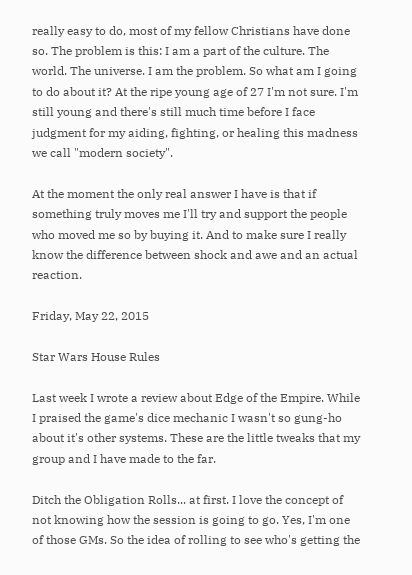really easy to do, most of my fellow Christians have done so. The problem is this: I am a part of the culture. The world. The universe. I am the problem. So what am I going to do about it? At the ripe young age of 27 I'm not sure. I'm still young and there's still much time before I face judgment for my aiding, fighting, or healing this madness we call "modern society".

At the moment the only real answer I have is that if something truly moves me I'll try and support the people who moved me so by buying it. And to make sure I really know the difference between shock and awe and an actual reaction.

Friday, May 22, 2015

Star Wars House Rules

Last week I wrote a review about Edge of the Empire. While I praised the game's dice mechanic I wasn't so gung-ho about it's other systems. These are the little tweaks that my group and I have made to the far.

Ditch the Obligation Rolls... at first. I love the concept of not knowing how the session is going to go. Yes, I'm one of those GMs. So the idea of rolling to see who's getting the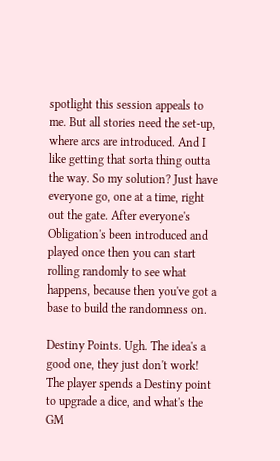spotlight this session appeals to me. But all stories need the set-up, where arcs are introduced. And I like getting that sorta thing outta the way. So my solution? Just have everyone go, one at a time, right out the gate. After everyone's Obligation's been introduced and played once then you can start rolling randomly to see what happens, because then you've got a base to build the randomness on.

Destiny Points. Ugh. The idea's a good one, they just don't work! The player spends a Destiny point to upgrade a dice, and what's the GM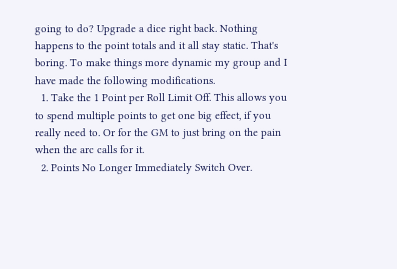going to do? Upgrade a dice right back. Nothing happens to the point totals and it all stay static. That's boring. To make things more dynamic my group and I have made the following modifications.
  1. Take the 1 Point per Roll Limit Off. This allows you to spend multiple points to get one big effect, if you really need to. Or for the GM to just bring on the pain when the arc calls for it.
  2. Points No Longer Immediately Switch Over.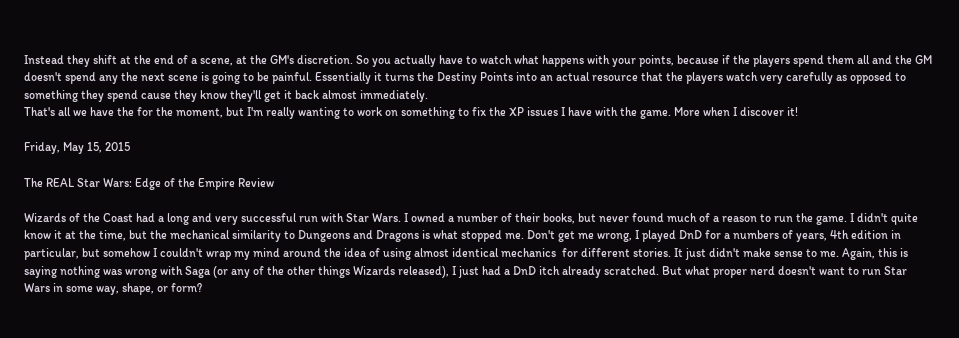Instead they shift at the end of a scene, at the GM's discretion. So you actually have to watch what happens with your points, because if the players spend them all and the GM doesn't spend any the next scene is going to be painful. Essentially it turns the Destiny Points into an actual resource that the players watch very carefully as opposed to something they spend cause they know they'll get it back almost immediately.
That's all we have the for the moment, but I'm really wanting to work on something to fix the XP issues I have with the game. More when I discover it!

Friday, May 15, 2015

The REAL Star Wars: Edge of the Empire Review

Wizards of the Coast had a long and very successful run with Star Wars. I owned a number of their books, but never found much of a reason to run the game. I didn't quite know it at the time, but the mechanical similarity to Dungeons and Dragons is what stopped me. Don't get me wrong, I played DnD for a numbers of years, 4th edition in particular, but somehow I couldn't wrap my mind around the idea of using almost identical mechanics  for different stories. It just didn't make sense to me. Again, this is saying nothing was wrong with Saga (or any of the other things Wizards released), I just had a DnD itch already scratched. But what proper nerd doesn't want to run Star Wars in some way, shape, or form?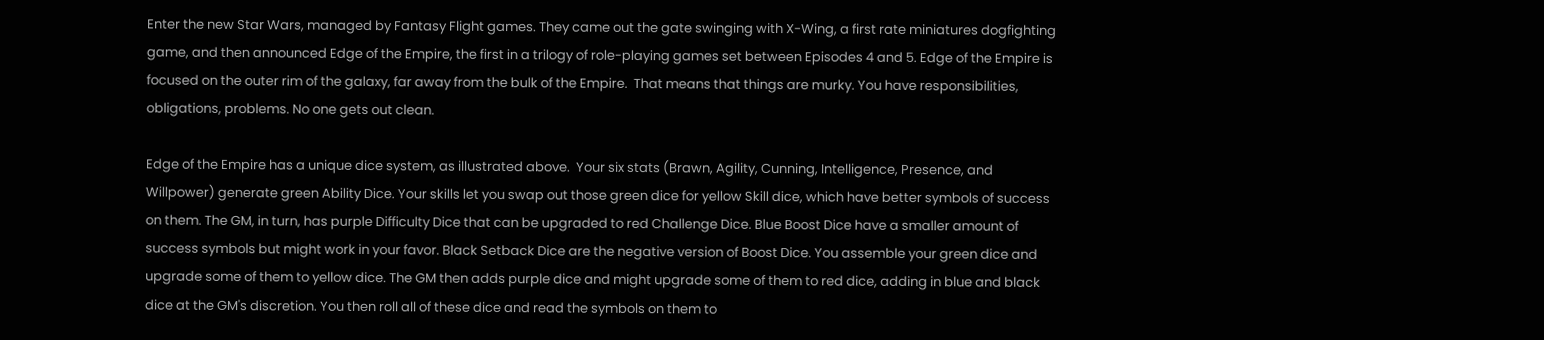Enter the new Star Wars, managed by Fantasy Flight games. They came out the gate swinging with X-Wing, a first rate miniatures dogfighting game, and then announced Edge of the Empire, the first in a trilogy of role-playing games set between Episodes 4 and 5. Edge of the Empire is focused on the outer rim of the galaxy, far away from the bulk of the Empire.  That means that things are murky. You have responsibilities, obligations, problems. No one gets out clean.

Edge of the Empire has a unique dice system, as illustrated above.  Your six stats (Brawn, Agility, Cunning, Intelligence, Presence, and Willpower) generate green Ability Dice. Your skills let you swap out those green dice for yellow Skill dice, which have better symbols of success on them. The GM, in turn, has purple Difficulty Dice that can be upgraded to red Challenge Dice. Blue Boost Dice have a smaller amount of success symbols but might work in your favor. Black Setback Dice are the negative version of Boost Dice. You assemble your green dice and upgrade some of them to yellow dice. The GM then adds purple dice and might upgrade some of them to red dice, adding in blue and black dice at the GM's discretion. You then roll all of these dice and read the symbols on them to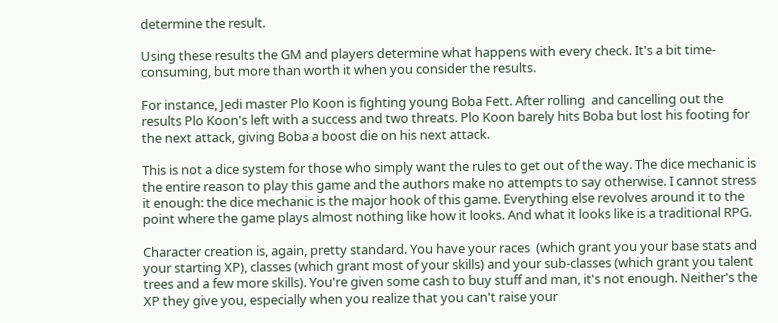determine the result.

Using these results the GM and players determine what happens with every check. It's a bit time-consuming, but more than worth it when you consider the results.

For instance, Jedi master Plo Koon is fighting young Boba Fett. After rolling  and cancelling out the results Plo Koon's left with a success and two threats. Plo Koon barely hits Boba but lost his footing for the next attack, giving Boba a boost die on his next attack.

This is not a dice system for those who simply want the rules to get out of the way. The dice mechanic is the entire reason to play this game and the authors make no attempts to say otherwise. I cannot stress it enough: the dice mechanic is the major hook of this game. Everything else revolves around it to the point where the game plays almost nothing like how it looks. And what it looks like is a traditional RPG.

Character creation is, again, pretty standard. You have your races  (which grant you your base stats and your starting XP), classes (which grant most of your skills) and your sub-classes (which grant you talent trees and a few more skills). You're given some cash to buy stuff and man, it's not enough. Neither's the XP they give you, especially when you realize that you can't raise your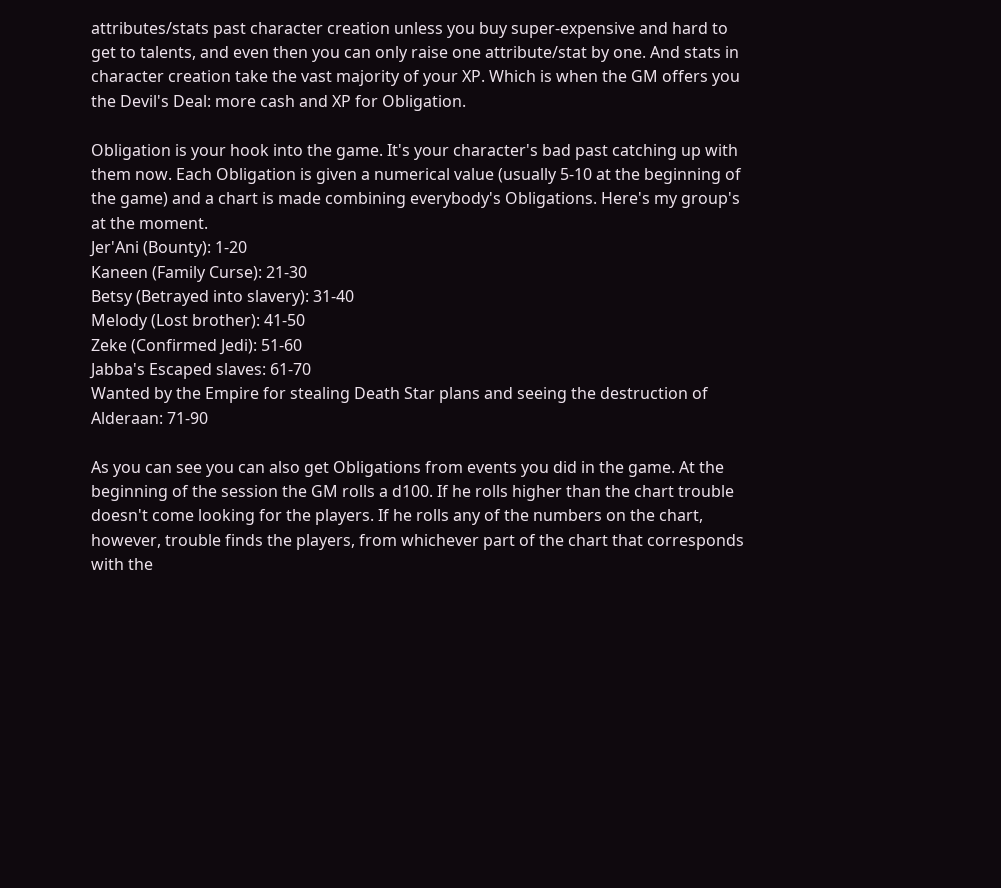attributes/stats past character creation unless you buy super-expensive and hard to get to talents, and even then you can only raise one attribute/stat by one. And stats in character creation take the vast majority of your XP. Which is when the GM offers you the Devil's Deal: more cash and XP for Obligation.

Obligation is your hook into the game. It's your character's bad past catching up with them now. Each Obligation is given a numerical value (usually 5-10 at the beginning of the game) and a chart is made combining everybody's Obligations. Here's my group's at the moment.
Jer'Ani (Bounty): 1-20
Kaneen (Family Curse): 21-30
Betsy (Betrayed into slavery): 31-40
Melody (Lost brother): 41-50
Zeke (Confirmed Jedi): 51-60
Jabba's Escaped slaves: 61-70
Wanted by the Empire for stealing Death Star plans and seeing the destruction of Alderaan: 71-90

As you can see you can also get Obligations from events you did in the game. At the beginning of the session the GM rolls a d100. If he rolls higher than the chart trouble doesn't come looking for the players. If he rolls any of the numbers on the chart, however, trouble finds the players, from whichever part of the chart that corresponds with the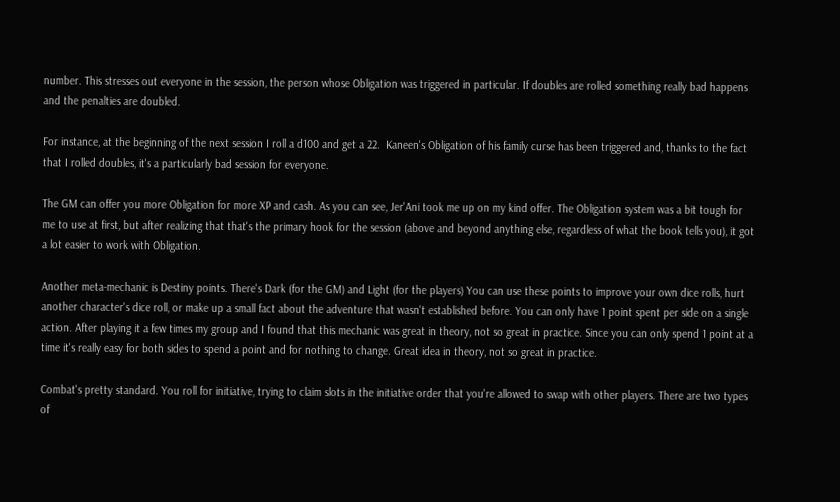number. This stresses out everyone in the session, the person whose Obligation was triggered in particular. If doubles are rolled something really bad happens and the penalties are doubled.

For instance, at the beginning of the next session I roll a d100 and get a 22.  Kaneen's Obligation of his family curse has been triggered and, thanks to the fact that I rolled doubles, it's a particularly bad session for everyone.

The GM can offer you more Obligation for more XP and cash. As you can see, Jer'Ani took me up on my kind offer. The Obligation system was a bit tough for me to use at first, but after realizing that that's the primary hook for the session (above and beyond anything else, regardless of what the book tells you), it got a lot easier to work with Obligation.

Another meta-mechanic is Destiny points. There's Dark (for the GM) and Light (for the players) You can use these points to improve your own dice rolls, hurt another character's dice roll, or make up a small fact about the adventure that wasn't established before. You can only have 1 point spent per side on a single action. After playing it a few times my group and I found that this mechanic was great in theory, not so great in practice. Since you can only spend 1 point at a time it's really easy for both sides to spend a point and for nothing to change. Great idea in theory, not so great in practice.

Combat's pretty standard. You roll for initiative, trying to claim slots in the initiative order that you're allowed to swap with other players. There are two types of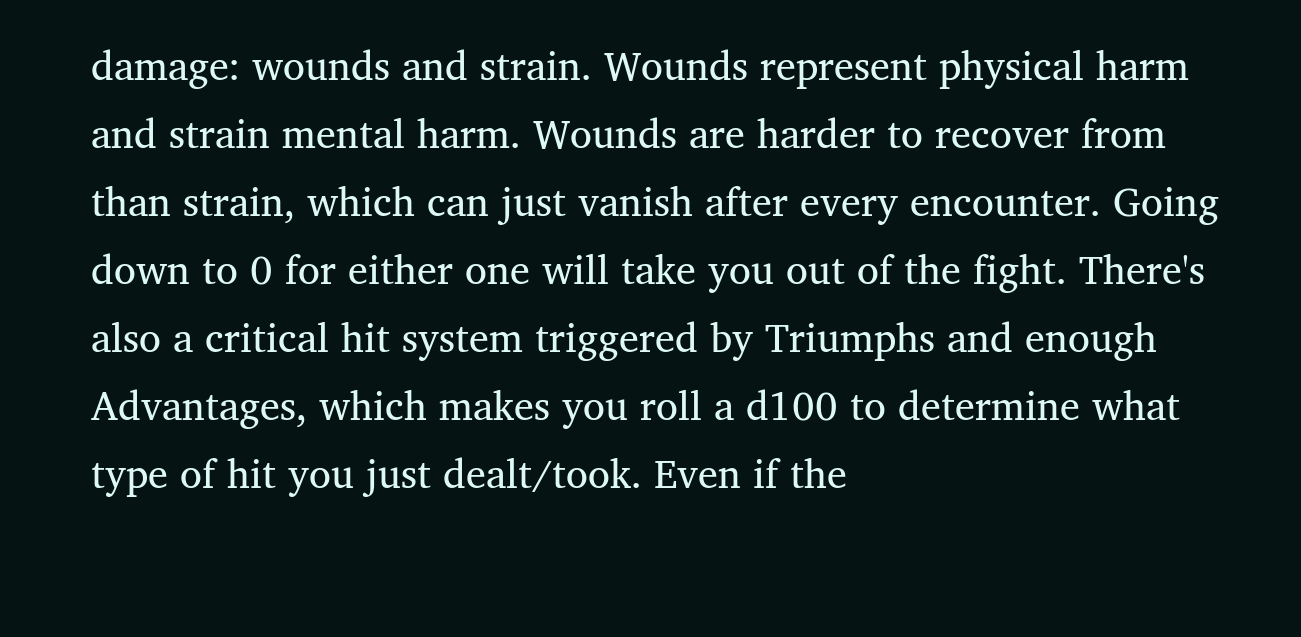damage: wounds and strain. Wounds represent physical harm and strain mental harm. Wounds are harder to recover from than strain, which can just vanish after every encounter. Going down to 0 for either one will take you out of the fight. There's also a critical hit system triggered by Triumphs and enough Advantages, which makes you roll a d100 to determine what type of hit you just dealt/took. Even if the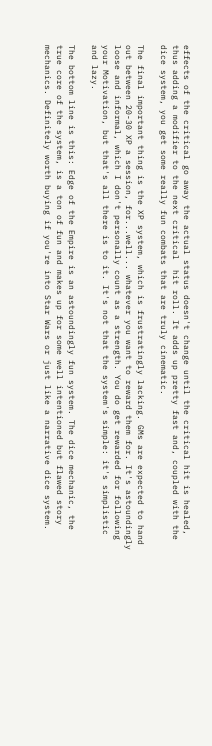effects of the critical go away the actual status doesn't change until the critical hit is healed, thus adding a modifier to the next critical  hit roll. It adds up pretty fast and, coupled with the dice system, you get some really fun combats that are truly cinematic.

The final important thing is the XP system, which is frustratingly lacking. GMs are expected to hand out between 20-30 XP a session, for...well... whatever you want to reward them for. It's astoundingly loose and informal, which I don't personally count as a strength. You do get rewarded for following your Motivation, but that's all there is to it. It's not that the system's simple: it's simplistic and lazy.

The bottom line is this: Edge of the Empire is an astoundingly fun system. The dice mechanic, the true core of the system, is a ton of fun and makes up for some well intentioned but flawed story mechanics. Definitely worth buying if you're into Star Wars or just like a narrative dice system.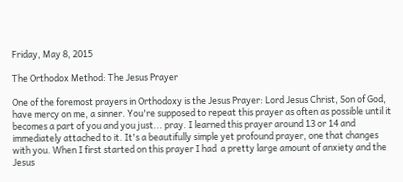Friday, May 8, 2015

The Orthodox Method: The Jesus Prayer

One of the foremost prayers in Orthodoxy is the Jesus Prayer: Lord Jesus Christ, Son of God, have mercy on me, a sinner. You're supposed to repeat this prayer as often as possible until it becomes a part of you and you just... pray. I learned this prayer around 13 or 14 and immediately attached to it. It's a beautifully simple yet profound prayer, one that changes with you. When I first started on this prayer I had  a pretty large amount of anxiety and the Jesus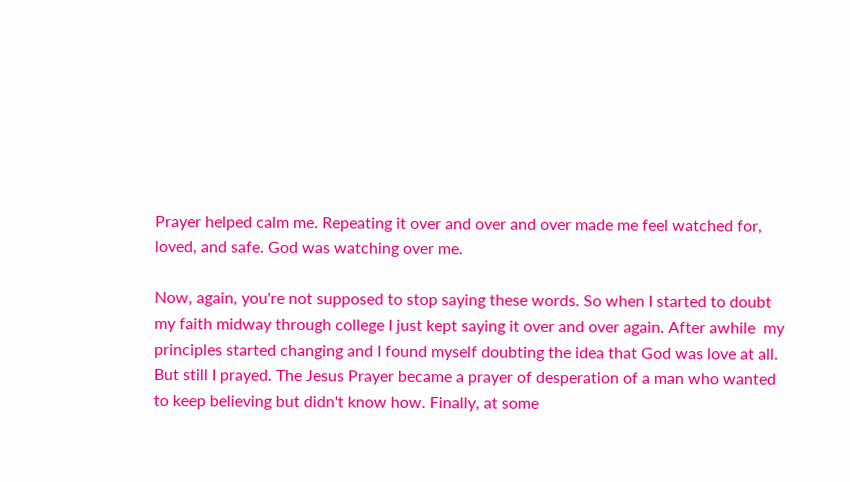Prayer helped calm me. Repeating it over and over and over made me feel watched for, loved, and safe. God was watching over me.

Now, again, you're not supposed to stop saying these words. So when I started to doubt  my faith midway through college I just kept saying it over and over again. After awhile  my principles started changing and I found myself doubting the idea that God was love at all. But still I prayed. The Jesus Prayer became a prayer of desperation of a man who wanted to keep believing but didn't know how. Finally, at some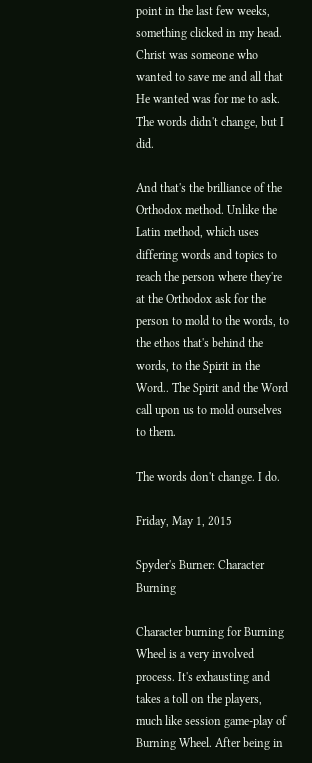point in the last few weeks, something clicked in my head. Christ was someone who wanted to save me and all that He wanted was for me to ask. The words didn't change, but I did.

And that's the brilliance of the Orthodox method. Unlike the Latin method, which uses differing words and topics to reach the person where they're at the Orthodox ask for the person to mold to the words, to the ethos that's behind the words, to the Spirit in the Word.. The Spirit and the Word call upon us to mold ourselves to them.

The words don't change. I do.

Friday, May 1, 2015

Spyder's Burner: Character Burning

Character burning for Burning Wheel is a very involved process. It's exhausting and takes a toll on the players, much like session game-play of Burning Wheel. After being in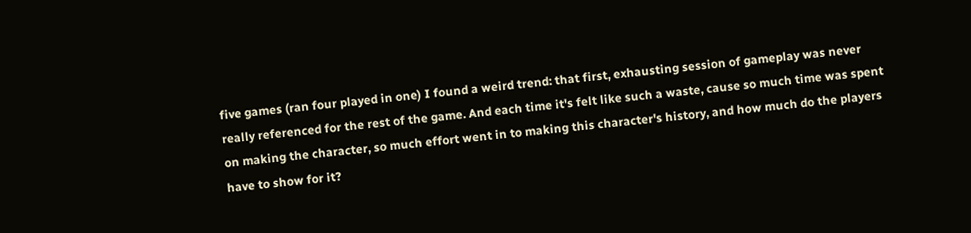five games (ran four played in one) I found a weird trend: that first, exhausting session of gameplay was never really referenced for the rest of the game. And each time it's felt like such a waste, cause so much time was spent on making the character, so much effort went in to making this character's history, and how much do the players have to show for it?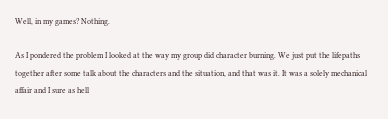Well, in my games? Nothing.

As I pondered the problem I looked at the way my group did character burning. We just put the lifepaths together after some talk about the characters and the situation, and that was it. It was a solely mechanical affair and I sure as hell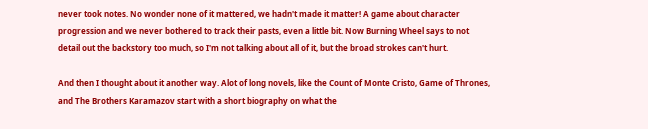never took notes. No wonder none of it mattered, we hadn't made it matter! A game about character progression and we never bothered to track their pasts, even a little bit. Now Burning Wheel says to not detail out the backstory too much, so I'm not talking about all of it, but the broad strokes can't hurt.

And then I thought about it another way. Alot of long novels, like the Count of Monte Cristo, Game of Thrones, and The Brothers Karamazov start with a short biography on what the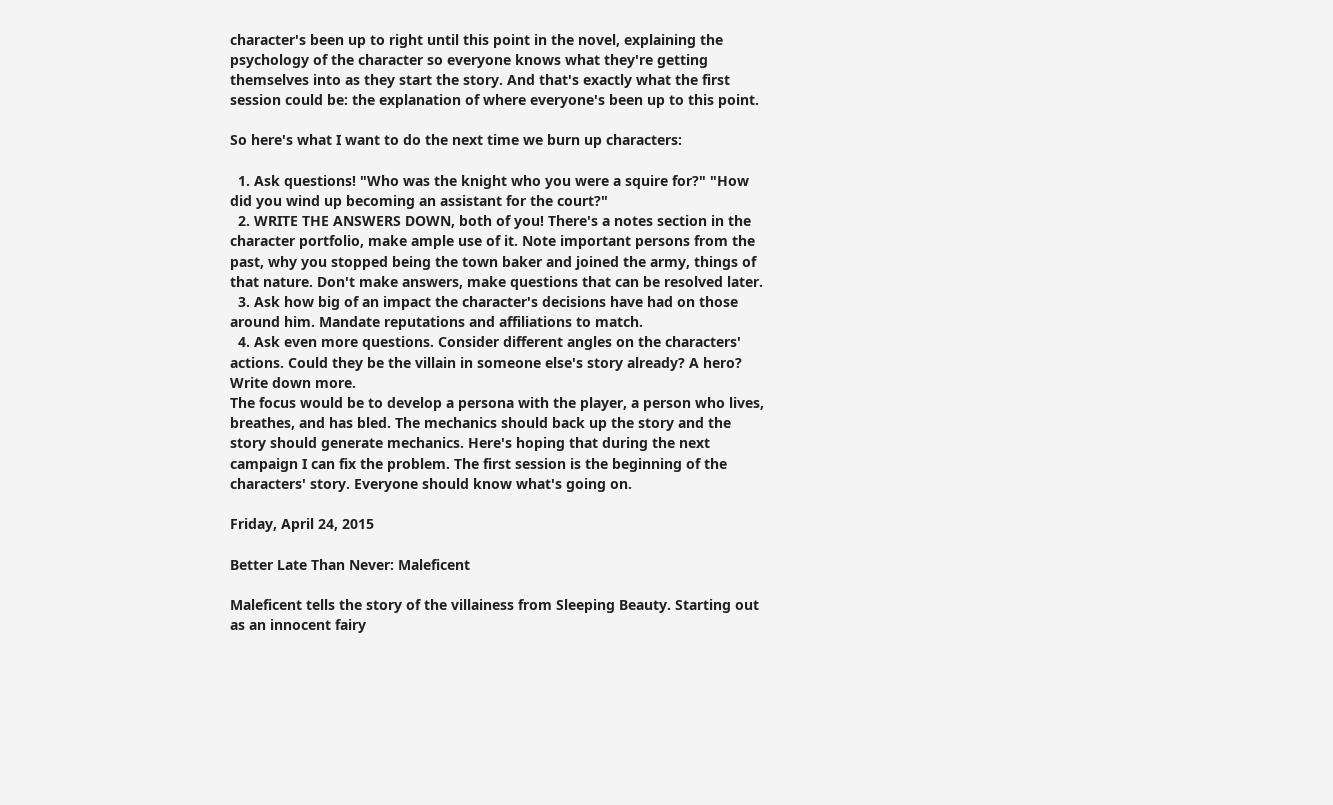character's been up to right until this point in the novel, explaining the psychology of the character so everyone knows what they're getting themselves into as they start the story. And that's exactly what the first session could be: the explanation of where everyone's been up to this point.

So here's what I want to do the next time we burn up characters:

  1. Ask questions! "Who was the knight who you were a squire for?" "How did you wind up becoming an assistant for the court?"
  2. WRITE THE ANSWERS DOWN, both of you! There's a notes section in the character portfolio, make ample use of it. Note important persons from the past, why you stopped being the town baker and joined the army, things of that nature. Don't make answers, make questions that can be resolved later.
  3. Ask how big of an impact the character's decisions have had on those around him. Mandate reputations and affiliations to match.
  4. Ask even more questions. Consider different angles on the characters' actions. Could they be the villain in someone else's story already? A hero? Write down more.
The focus would be to develop a persona with the player, a person who lives, breathes, and has bled. The mechanics should back up the story and the story should generate mechanics. Here's hoping that during the next campaign I can fix the problem. The first session is the beginning of the characters' story. Everyone should know what's going on.

Friday, April 24, 2015

Better Late Than Never: Maleficent

Maleficent tells the story of the villainess from Sleeping Beauty. Starting out as an innocent fairy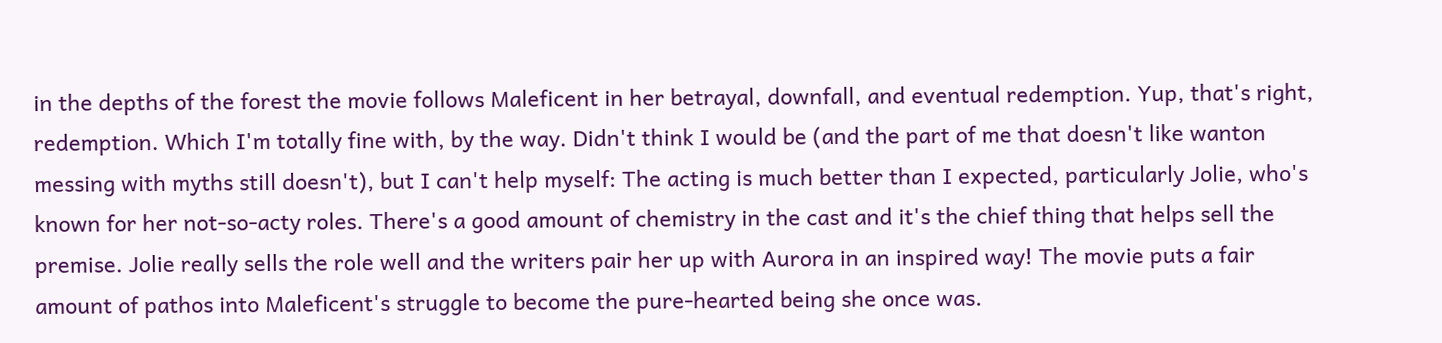in the depths of the forest the movie follows Maleficent in her betrayal, downfall, and eventual redemption. Yup, that's right, redemption. Which I'm totally fine with, by the way. Didn't think I would be (and the part of me that doesn't like wanton messing with myths still doesn't), but I can't help myself: The acting is much better than I expected, particularly Jolie, who's known for her not-so-acty roles. There's a good amount of chemistry in the cast and it's the chief thing that helps sell the premise. Jolie really sells the role well and the writers pair her up with Aurora in an inspired way! The movie puts a fair amount of pathos into Maleficent's struggle to become the pure-hearted being she once was.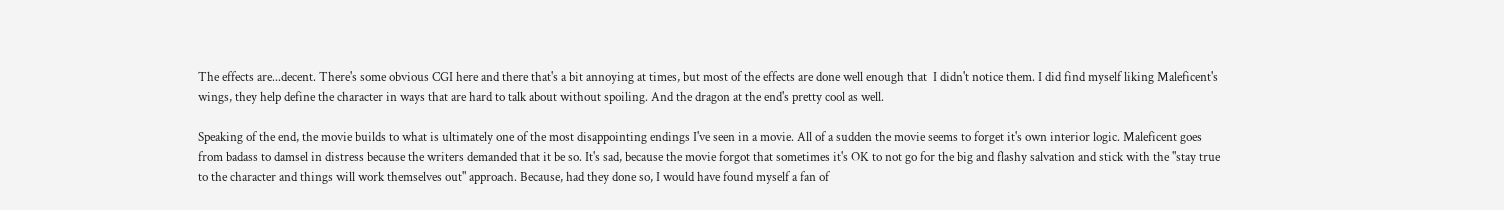The effects are...decent. There's some obvious CGI here and there that's a bit annoying at times, but most of the effects are done well enough that  I didn't notice them. I did find myself liking Maleficent's wings, they help define the character in ways that are hard to talk about without spoiling. And the dragon at the end's pretty cool as well.

Speaking of the end, the movie builds to what is ultimately one of the most disappointing endings I've seen in a movie. All of a sudden the movie seems to forget it's own interior logic. Maleficent goes from badass to damsel in distress because the writers demanded that it be so. It's sad, because the movie forgot that sometimes it's OK to not go for the big and flashy salvation and stick with the "stay true to the character and things will work themselves out" approach. Because, had they done so, I would have found myself a fan of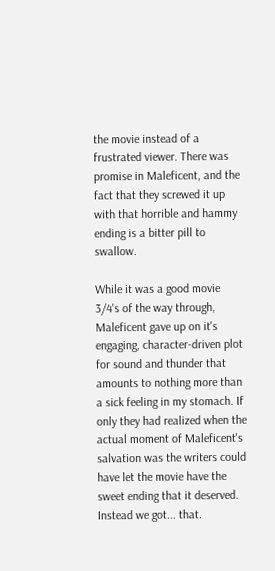the movie instead of a frustrated viewer. There was promise in Maleficent, and the fact that they screwed it up with that horrible and hammy ending is a bitter pill to swallow.

While it was a good movie 3/4's of the way through, Maleficent gave up on it's engaging, character-driven plot for sound and thunder that amounts to nothing more than a sick feeling in my stomach. If only they had realized when the actual moment of Maleficent's salvation was the writers could have let the movie have the sweet ending that it deserved. Instead we got... that.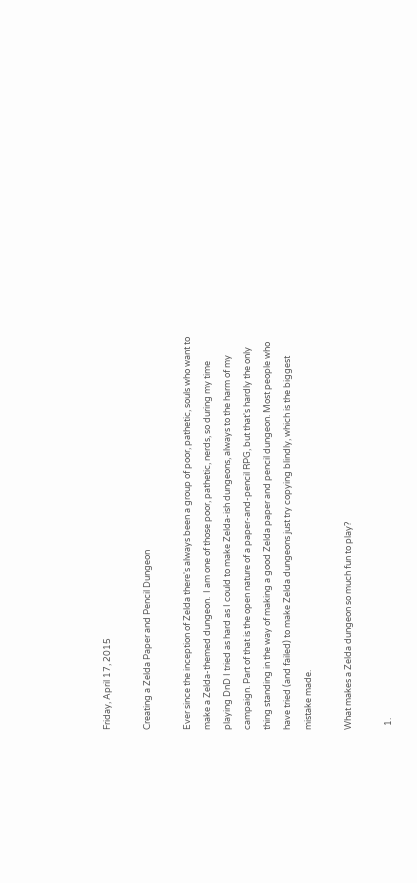Friday, April 17, 2015

Creating a Zelda Paper and Pencil Dungeon

Ever since the inception of Zelda there's always been a group of poor, pathetic, souls who want to make a Zelda-themed dungeon.  I am one of those poor, pathetic, nerds, so during my time playing DnD I tried as hard as I could to make Zelda-ish dungeons, always to the harm of my campaign. Part of that is the open nature of a paper-and-pencil RPG, but that's hardly the only thing standing in the way of making a good Zelda paper and pencil dungeon. Most people who have tried (and failed) to make Zelda dungeons just try copying blindly, which is the biggest mistake made.

What makes a Zelda dungeon so much fun to play?

  1.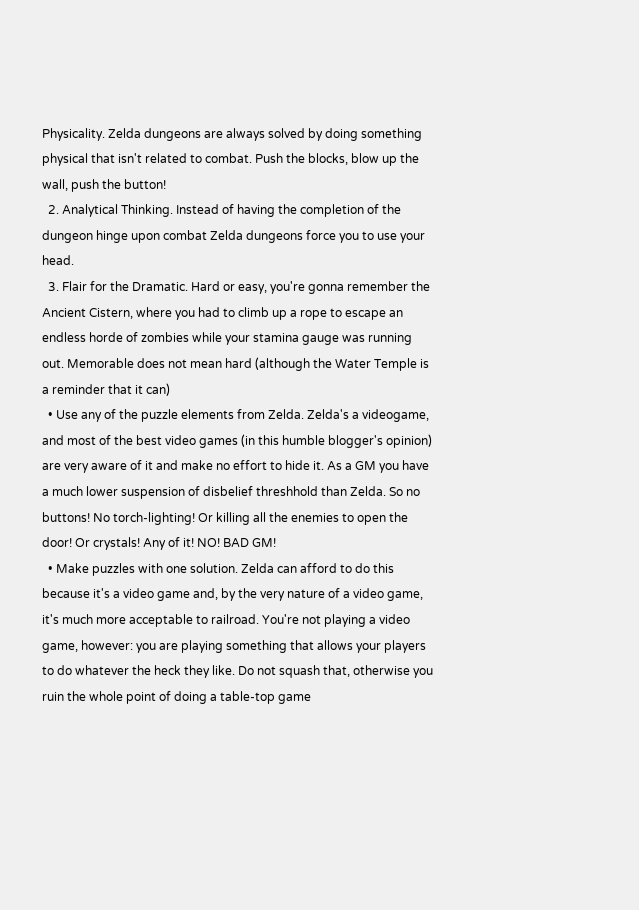Physicality. Zelda dungeons are always solved by doing something physical that isn't related to combat. Push the blocks, blow up the wall, push the button!
  2. Analytical Thinking. Instead of having the completion of the dungeon hinge upon combat Zelda dungeons force you to use your head.
  3. Flair for the Dramatic. Hard or easy, you're gonna remember the Ancient Cistern, where you had to climb up a rope to escape an endless horde of zombies while your stamina gauge was running out. Memorable does not mean hard (although the Water Temple is a reminder that it can)
  • Use any of the puzzle elements from Zelda. Zelda's a videogame, and most of the best video games (in this humble blogger's opinion) are very aware of it and make no effort to hide it. As a GM you have a much lower suspension of disbelief threshhold than Zelda. So no buttons! No torch-lighting! Or killing all the enemies to open the door! Or crystals! Any of it! NO! BAD GM!
  • Make puzzles with one solution. Zelda can afford to do this because it's a video game and, by the very nature of a video game, it's much more acceptable to railroad. You're not playing a video game, however: you are playing something that allows your players to do whatever the heck they like. Do not squash that, otherwise you ruin the whole point of doing a table-top game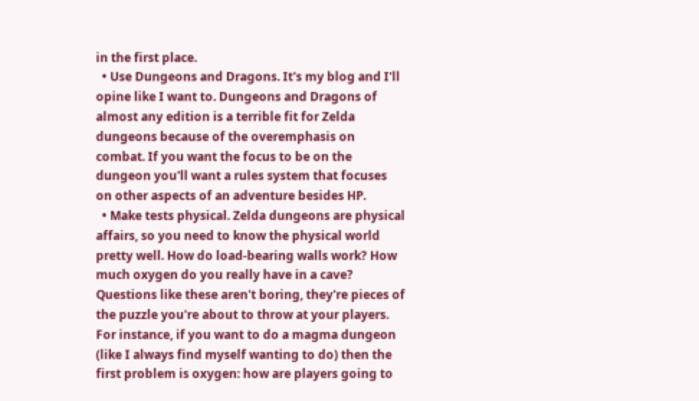in the first place.
  • Use Dungeons and Dragons. It's my blog and I'll opine like I want to. Dungeons and Dragons of almost any edition is a terrible fit for Zelda dungeons because of the overemphasis on combat. If you want the focus to be on the dungeon you'll want a rules system that focuses on other aspects of an adventure besides HP.
  • Make tests physical. Zelda dungeons are physical affairs, so you need to know the physical world pretty well. How do load-bearing walls work? How much oxygen do you really have in a cave? Questions like these aren't boring, they're pieces of the puzzle you're about to throw at your players.  For instance, if you want to do a magma dungeon (like I always find myself wanting to do) then the first problem is oxygen: how are players going to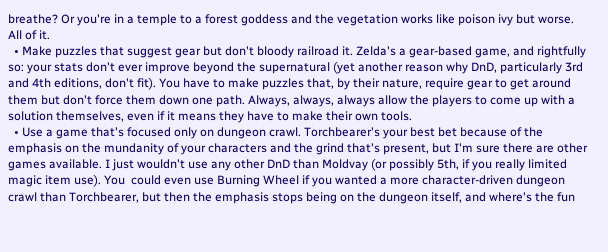breathe? Or you're in a temple to a forest goddess and the vegetation works like poison ivy but worse. All of it.
  • Make puzzles that suggest gear but don't bloody railroad it. Zelda's a gear-based game, and rightfully so: your stats don't ever improve beyond the supernatural (yet another reason why DnD, particularly 3rd and 4th editions, don't fit). You have to make puzzles that, by their nature, require gear to get around them but don't force them down one path. Always, always, always allow the players to come up with a solution themselves, even if it means they have to make their own tools.
  • Use a game that's focused only on dungeon crawl. Torchbearer's your best bet because of the emphasis on the mundanity of your characters and the grind that's present, but I'm sure there are other games available. I just wouldn't use any other DnD than Moldvay (or possibly 5th, if you really limited magic item use). You  could even use Burning Wheel if you wanted a more character-driven dungeon crawl than Torchbearer, but then the emphasis stops being on the dungeon itself, and where's the fun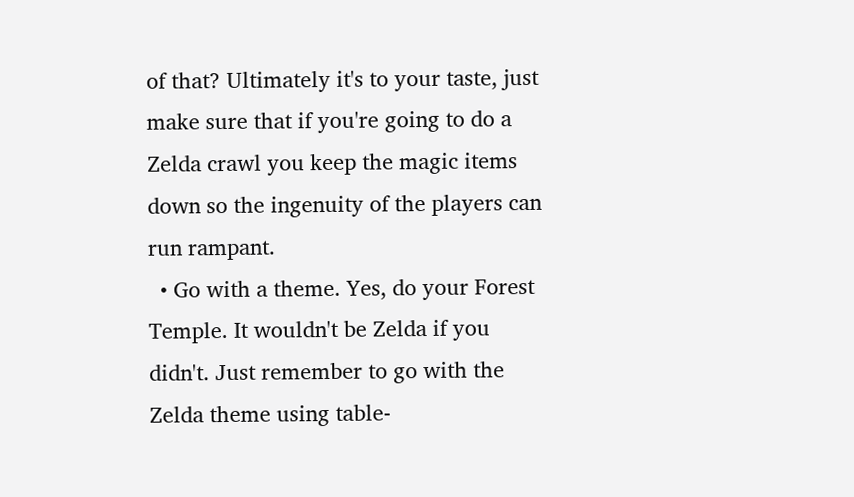of that? Ultimately it's to your taste, just make sure that if you're going to do a Zelda crawl you keep the magic items down so the ingenuity of the players can run rampant.
  • Go with a theme. Yes, do your Forest Temple. It wouldn't be Zelda if you didn't. Just remember to go with the Zelda theme using table-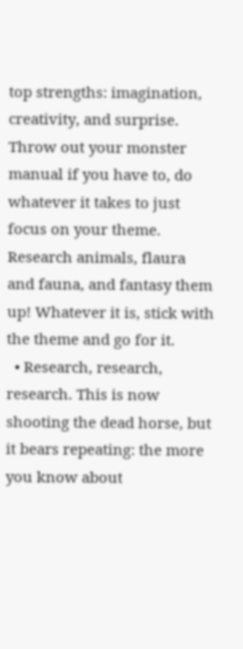top strengths: imagination, creativity, and surprise. Throw out your monster manual if you have to, do whatever it takes to just focus on your theme. Research animals, flaura and fauna, and fantasy them up! Whatever it is, stick with the theme and go for it.
  • Research, research, research. This is now shooting the dead horse, but it bears repeating: the more you know about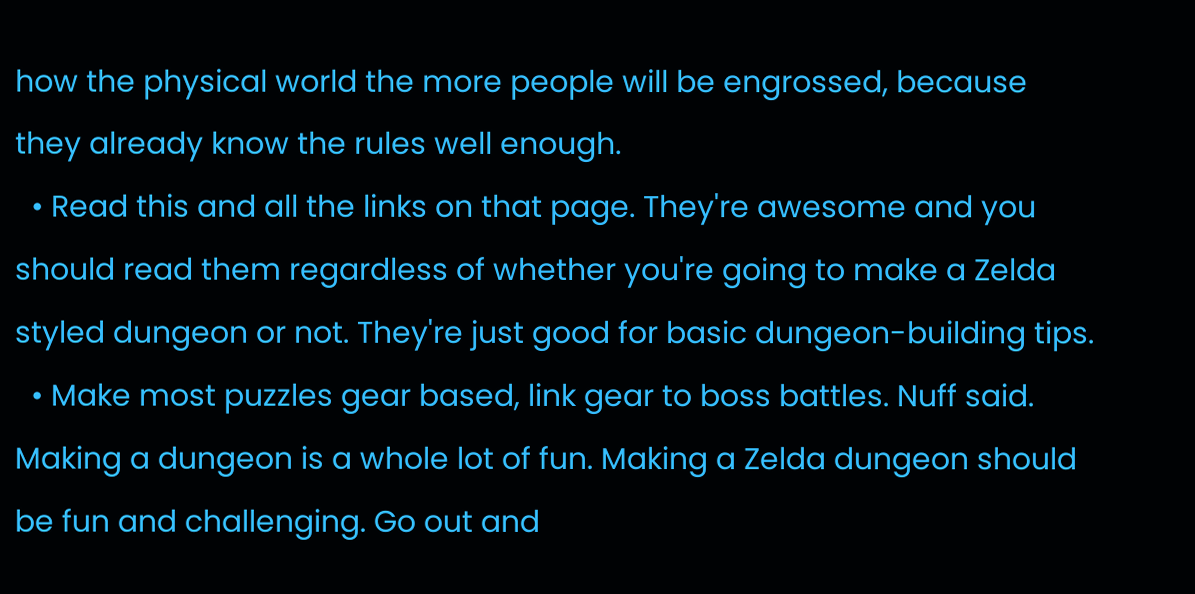how the physical world the more people will be engrossed, because they already know the rules well enough.
  • Read this and all the links on that page. They're awesome and you should read them regardless of whether you're going to make a Zelda styled dungeon or not. They're just good for basic dungeon-building tips.
  • Make most puzzles gear based, link gear to boss battles. Nuff said.
Making a dungeon is a whole lot of fun. Making a Zelda dungeon should be fun and challenging. Go out and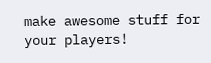make awesome stuff for your players!